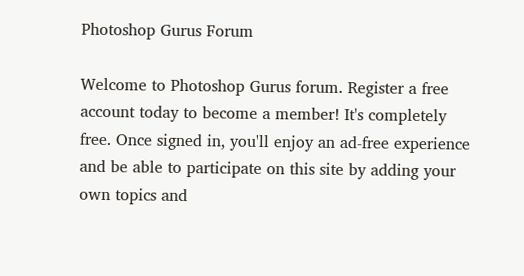Photoshop Gurus Forum

Welcome to Photoshop Gurus forum. Register a free account today to become a member! It's completely free. Once signed in, you'll enjoy an ad-free experience and be able to participate on this site by adding your own topics and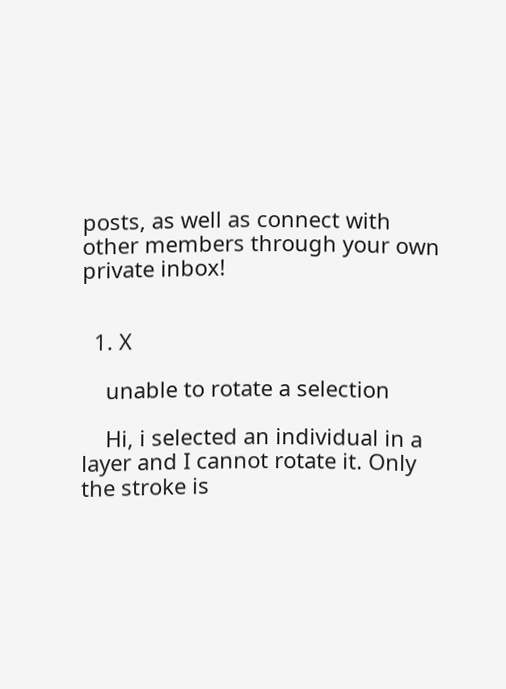posts, as well as connect with other members through your own private inbox!


  1. X

    unable to rotate a selection

    Hi, i selected an individual in a layer and I cannot rotate it. Only the stroke is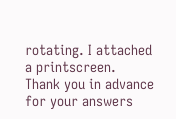rotating. I attached a printscreen. Thank you in advance for your answers